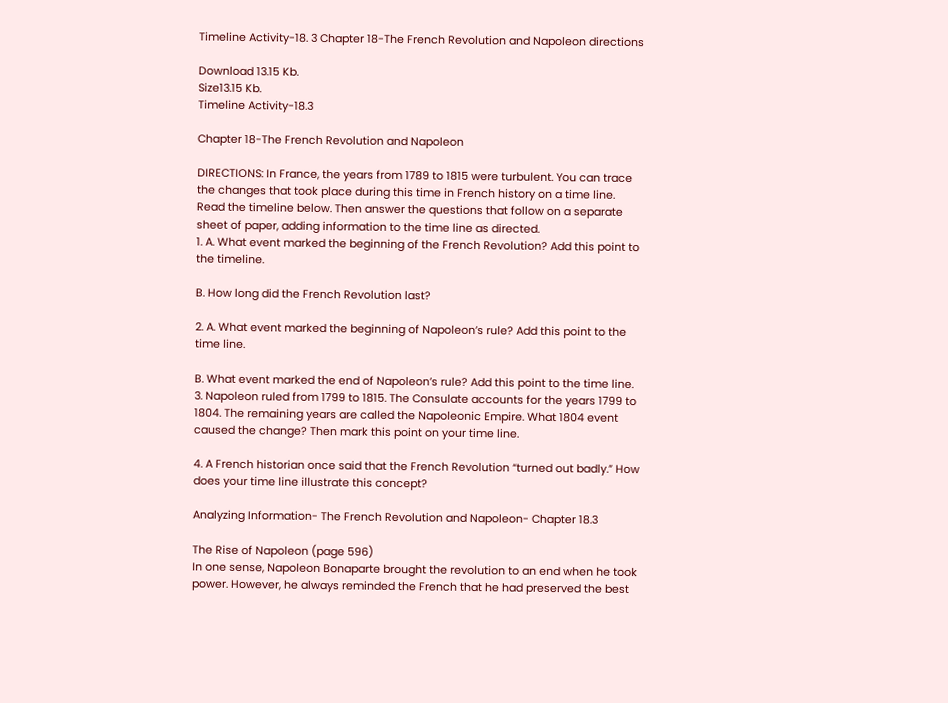Timeline Activity-18. 3 Chapter 18-The French Revolution and Napoleon directions

Download 13.15 Kb.
Size13.15 Kb.
Timeline Activity-18.3

Chapter 18-The French Revolution and Napoleon

DIRECTIONS: In France, the years from 1789 to 1815 were turbulent. You can trace the changes that took place during this time in French history on a time line. Read the timeline below. Then answer the questions that follow on a separate sheet of paper, adding information to the time line as directed.
1. A. What event marked the beginning of the French Revolution? Add this point to the timeline.

B. How long did the French Revolution last?

2. A. What event marked the beginning of Napoleon’s rule? Add this point to the time line.

B. What event marked the end of Napoleon’s rule? Add this point to the time line.
3. Napoleon ruled from 1799 to 1815. The Consulate accounts for the years 1799 to 1804. The remaining years are called the Napoleonic Empire. What 1804 event caused the change? Then mark this point on your time line.

4. A French historian once said that the French Revolution “turned out badly.” How does your time line illustrate this concept?

Analyzing Information- The French Revolution and Napoleon- Chapter 18.3

The Rise of Napoleon (page 596)
In one sense, Napoleon Bonaparte brought the revolution to an end when he took power. However, he always reminded the French that he had preserved the best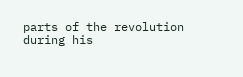parts of the revolution during his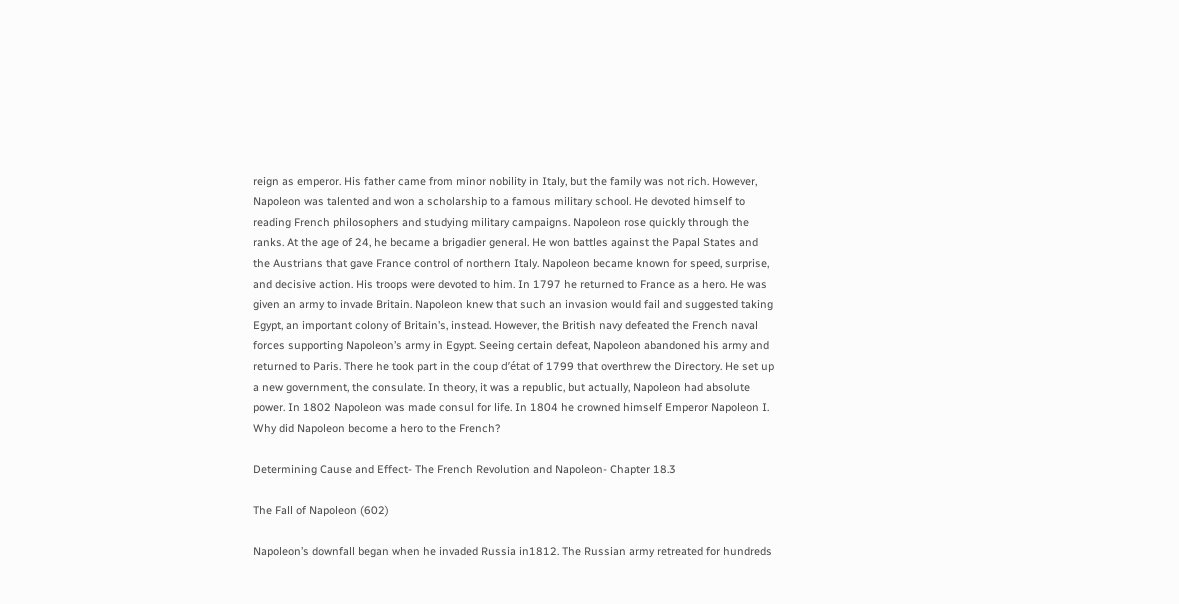reign as emperor. His father came from minor nobility in Italy, but the family was not rich. However, Napoleon was talented and won a scholarship to a famous military school. He devoted himself to reading French philosophers and studying military campaigns. Napoleon rose quickly through the ranks. At the age of 24, he became a brigadier general. He won battles against the Papal States and the Austrians that gave France control of northern Italy. Napoleon became known for speed, surprise, and decisive action. His troops were devoted to him. In 1797 he returned to France as a hero. He was given an army to invade Britain. Napoleon knew that such an invasion would fail and suggested taking Egypt, an important colony of Britain’s, instead. However, the British navy defeated the French naval forces supporting Napoleon’s army in Egypt. Seeing certain defeat, Napoleon abandoned his army and returned to Paris. There he took part in the coup d’état of 1799 that overthrew the Directory. He set up a new government, the consulate. In theory, it was a republic, but actually, Napoleon had absolute power. In 1802 Napoleon was made consul for life. In 1804 he crowned himself Emperor Napoleon I.
Why did Napoleon become a hero to the French?

Determining Cause and Effect- The French Revolution and Napoleon- Chapter 18.3

The Fall of Napoleon (602)

Napoleon’s downfall began when he invaded Russia in1812. The Russian army retreated for hundreds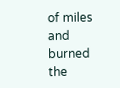of miles and burned the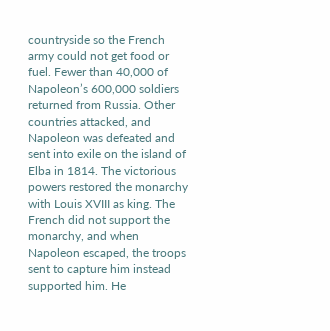countryside so the French army could not get food or fuel. Fewer than 40,000 of Napoleon’s 600,000 soldiers returned from Russia. Other countries attacked, and Napoleon was defeated and sent into exile on the island of Elba in 1814. The victorious powers restored the monarchy with Louis XVIII as king. The French did not support the monarchy, and when Napoleon escaped, the troops sent to capture him instead supported him. He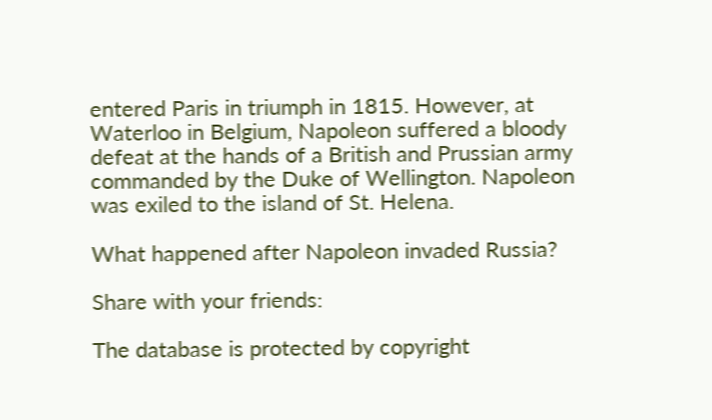entered Paris in triumph in 1815. However, at Waterloo in Belgium, Napoleon suffered a bloody defeat at the hands of a British and Prussian army commanded by the Duke of Wellington. Napoleon was exiled to the island of St. Helena.

What happened after Napoleon invaded Russia?

Share with your friends:

The database is protected by copyright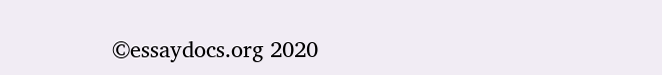©essaydocs.org 2020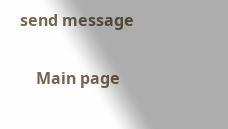send message

    Main page